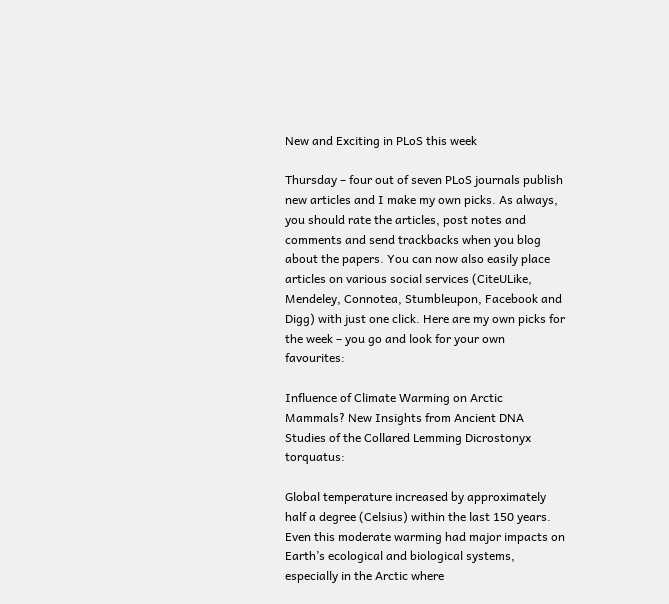New and Exciting in PLoS this week

Thursday – four out of seven PLoS journals publish new articles and I make my own picks. As always, you should rate the articles, post notes and comments and send trackbacks when you blog about the papers. You can now also easily place articles on various social services (CiteULike, Mendeley, Connotea, Stumbleupon, Facebook and Digg) with just one click. Here are my own picks for the week – you go and look for your own favourites:

Influence of Climate Warming on Arctic Mammals? New Insights from Ancient DNA Studies of the Collared Lemming Dicrostonyx torquatus:

Global temperature increased by approximately half a degree (Celsius) within the last 150 years. Even this moderate warming had major impacts on Earth’s ecological and biological systems, especially in the Arctic where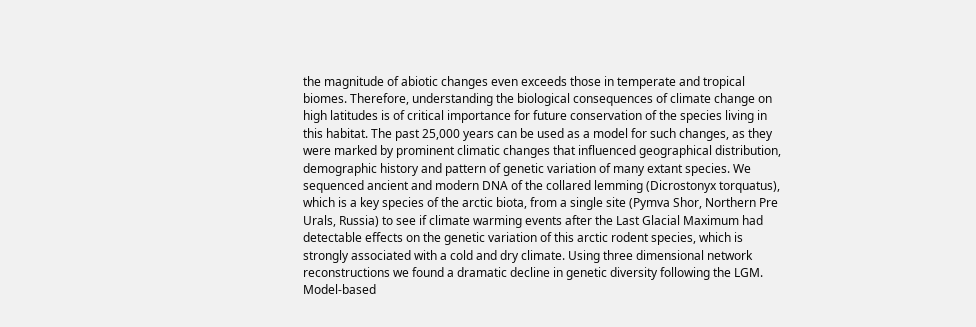the magnitude of abiotic changes even exceeds those in temperate and tropical biomes. Therefore, understanding the biological consequences of climate change on high latitudes is of critical importance for future conservation of the species living in this habitat. The past 25,000 years can be used as a model for such changes, as they were marked by prominent climatic changes that influenced geographical distribution, demographic history and pattern of genetic variation of many extant species. We sequenced ancient and modern DNA of the collared lemming (Dicrostonyx torquatus), which is a key species of the arctic biota, from a single site (Pymva Shor, Northern Pre Urals, Russia) to see if climate warming events after the Last Glacial Maximum had detectable effects on the genetic variation of this arctic rodent species, which is strongly associated with a cold and dry climate. Using three dimensional network reconstructions we found a dramatic decline in genetic diversity following the LGM. Model-based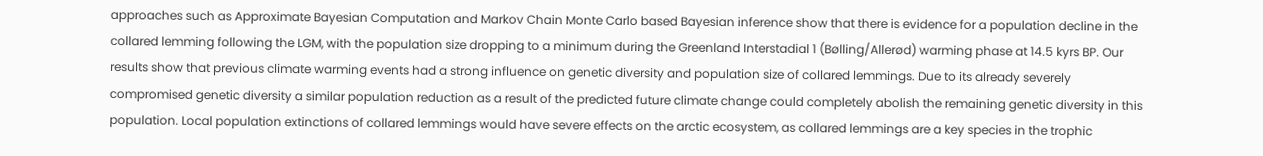approaches such as Approximate Bayesian Computation and Markov Chain Monte Carlo based Bayesian inference show that there is evidence for a population decline in the collared lemming following the LGM, with the population size dropping to a minimum during the Greenland Interstadial 1 (Bølling/Allerød) warming phase at 14.5 kyrs BP. Our results show that previous climate warming events had a strong influence on genetic diversity and population size of collared lemmings. Due to its already severely compromised genetic diversity a similar population reduction as a result of the predicted future climate change could completely abolish the remaining genetic diversity in this population. Local population extinctions of collared lemmings would have severe effects on the arctic ecosystem, as collared lemmings are a key species in the trophic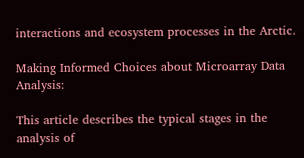interactions and ecosystem processes in the Arctic.

Making Informed Choices about Microarray Data Analysis:

This article describes the typical stages in the analysis of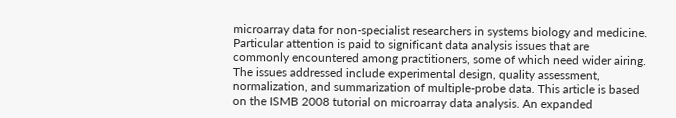microarray data for non-specialist researchers in systems biology and medicine. Particular attention is paid to significant data analysis issues that are commonly encountered among practitioners, some of which need wider airing. The issues addressed include experimental design, quality assessment, normalization, and summarization of multiple-probe data. This article is based on the ISMB 2008 tutorial on microarray data analysis. An expanded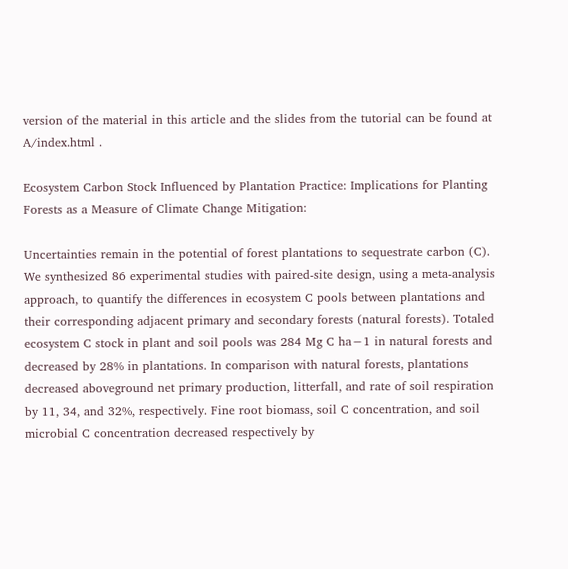version of the material in this article and the slides from the tutorial can be found at A/index.html .

Ecosystem Carbon Stock Influenced by Plantation Practice: Implications for Planting Forests as a Measure of Climate Change Mitigation:

Uncertainties remain in the potential of forest plantations to sequestrate carbon (C). We synthesized 86 experimental studies with paired-site design, using a meta-analysis approach, to quantify the differences in ecosystem C pools between plantations and their corresponding adjacent primary and secondary forests (natural forests). Totaled ecosystem C stock in plant and soil pools was 284 Mg C ha−1 in natural forests and decreased by 28% in plantations. In comparison with natural forests, plantations decreased aboveground net primary production, litterfall, and rate of soil respiration by 11, 34, and 32%, respectively. Fine root biomass, soil C concentration, and soil microbial C concentration decreased respectively by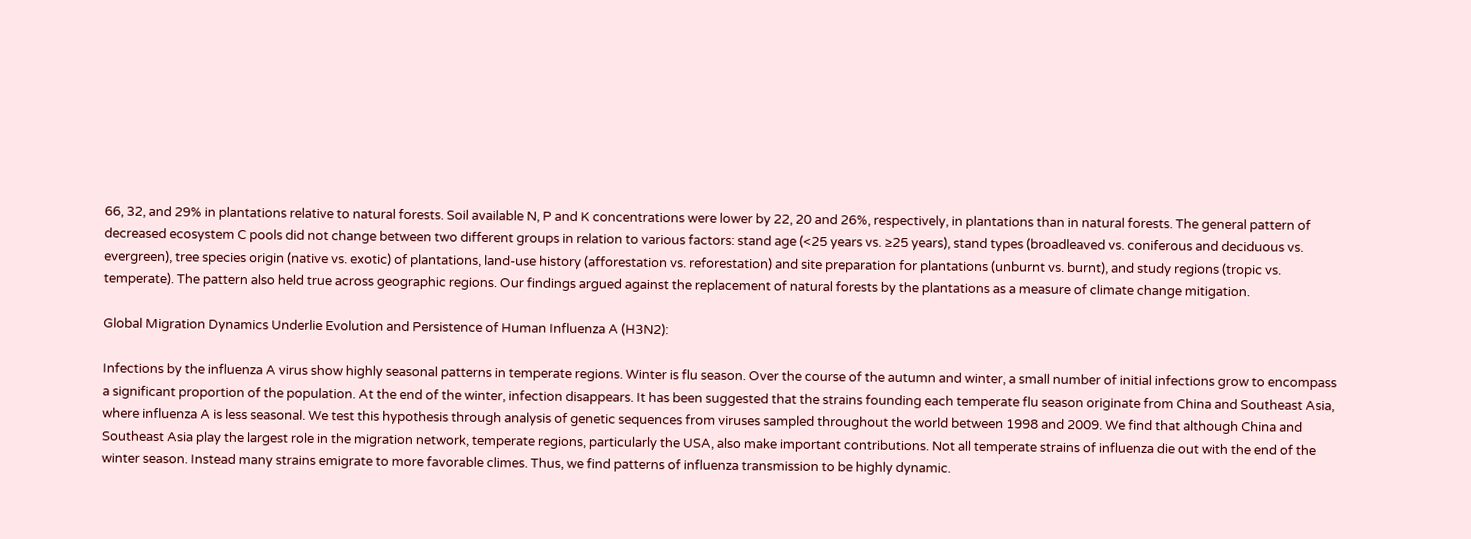66, 32, and 29% in plantations relative to natural forests. Soil available N, P and K concentrations were lower by 22, 20 and 26%, respectively, in plantations than in natural forests. The general pattern of decreased ecosystem C pools did not change between two different groups in relation to various factors: stand age (<25 years vs. ≥25 years), stand types (broadleaved vs. coniferous and deciduous vs. evergreen), tree species origin (native vs. exotic) of plantations, land-use history (afforestation vs. reforestation) and site preparation for plantations (unburnt vs. burnt), and study regions (tropic vs. temperate). The pattern also held true across geographic regions. Our findings argued against the replacement of natural forests by the plantations as a measure of climate change mitigation.

Global Migration Dynamics Underlie Evolution and Persistence of Human Influenza A (H3N2):

Infections by the influenza A virus show highly seasonal patterns in temperate regions. Winter is flu season. Over the course of the autumn and winter, a small number of initial infections grow to encompass a significant proportion of the population. At the end of the winter, infection disappears. It has been suggested that the strains founding each temperate flu season originate from China and Southeast Asia, where influenza A is less seasonal. We test this hypothesis through analysis of genetic sequences from viruses sampled throughout the world between 1998 and 2009. We find that although China and Southeast Asia play the largest role in the migration network, temperate regions, particularly the USA, also make important contributions. Not all temperate strains of influenza die out with the end of the winter season. Instead many strains emigrate to more favorable climes. Thus, we find patterns of influenza transmission to be highly dynamic.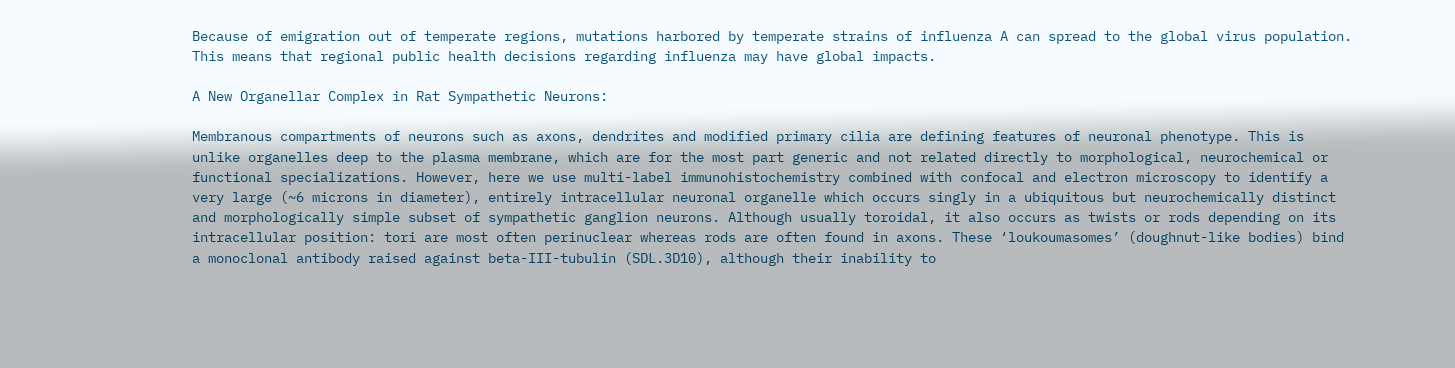Because of emigration out of temperate regions, mutations harbored by temperate strains of influenza A can spread to the global virus population. This means that regional public health decisions regarding influenza may have global impacts.

A New Organellar Complex in Rat Sympathetic Neurons:

Membranous compartments of neurons such as axons, dendrites and modified primary cilia are defining features of neuronal phenotype. This is unlike organelles deep to the plasma membrane, which are for the most part generic and not related directly to morphological, neurochemical or functional specializations. However, here we use multi-label immunohistochemistry combined with confocal and electron microscopy to identify a very large (~6 microns in diameter), entirely intracellular neuronal organelle which occurs singly in a ubiquitous but neurochemically distinct and morphologically simple subset of sympathetic ganglion neurons. Although usually toroidal, it also occurs as twists or rods depending on its intracellular position: tori are most often perinuclear whereas rods are often found in axons. These ‘loukoumasomes’ (doughnut-like bodies) bind a monoclonal antibody raised against beta-III-tubulin (SDL.3D10), although their inability to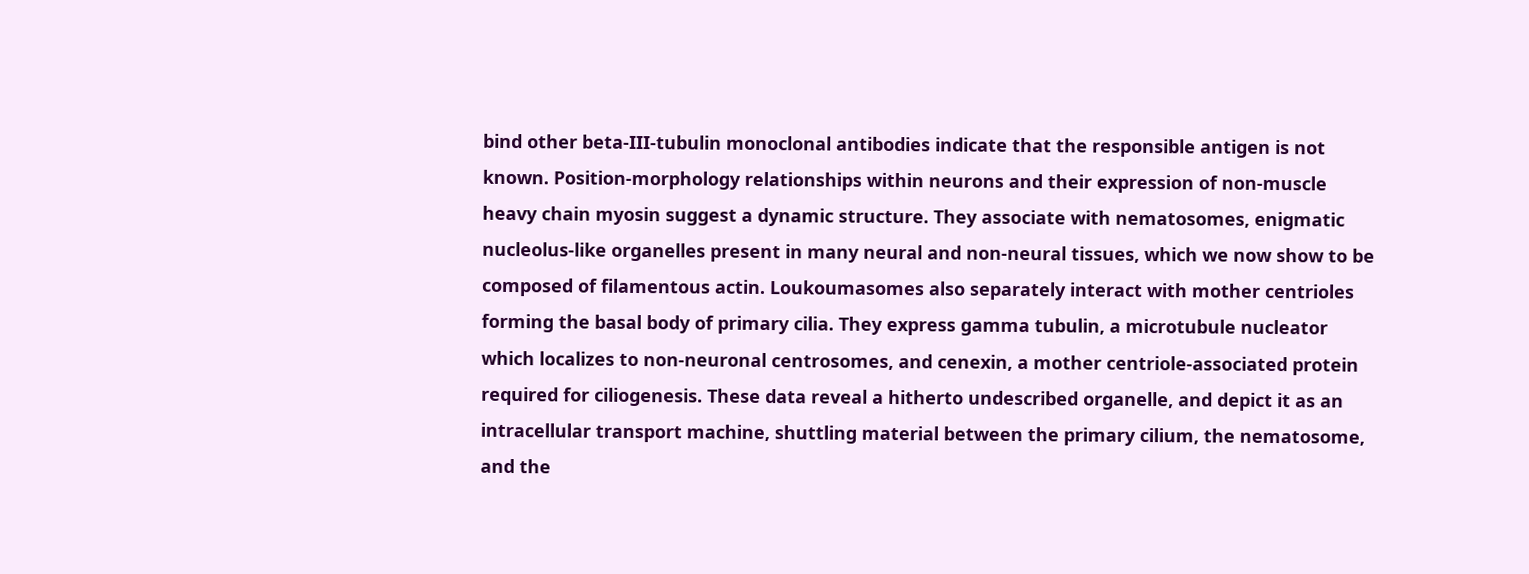bind other beta-III-tubulin monoclonal antibodies indicate that the responsible antigen is not known. Position-morphology relationships within neurons and their expression of non-muscle heavy chain myosin suggest a dynamic structure. They associate with nematosomes, enigmatic nucleolus-like organelles present in many neural and non-neural tissues, which we now show to be composed of filamentous actin. Loukoumasomes also separately interact with mother centrioles forming the basal body of primary cilia. They express gamma tubulin, a microtubule nucleator which localizes to non-neuronal centrosomes, and cenexin, a mother centriole-associated protein required for ciliogenesis. These data reveal a hitherto undescribed organelle, and depict it as an intracellular transport machine, shuttling material between the primary cilium, the nematosome, and the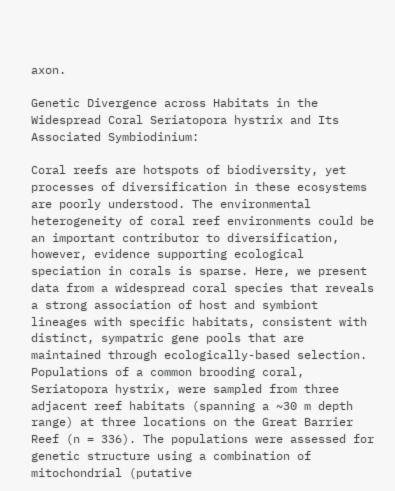axon.

Genetic Divergence across Habitats in the Widespread Coral Seriatopora hystrix and Its Associated Symbiodinium:

Coral reefs are hotspots of biodiversity, yet processes of diversification in these ecosystems are poorly understood. The environmental heterogeneity of coral reef environments could be an important contributor to diversification, however, evidence supporting ecological speciation in corals is sparse. Here, we present data from a widespread coral species that reveals a strong association of host and symbiont lineages with specific habitats, consistent with distinct, sympatric gene pools that are maintained through ecologically-based selection. Populations of a common brooding coral, Seriatopora hystrix, were sampled from three adjacent reef habitats (spanning a ~30 m depth range) at three locations on the Great Barrier Reef (n = 336). The populations were assessed for genetic structure using a combination of mitochondrial (putative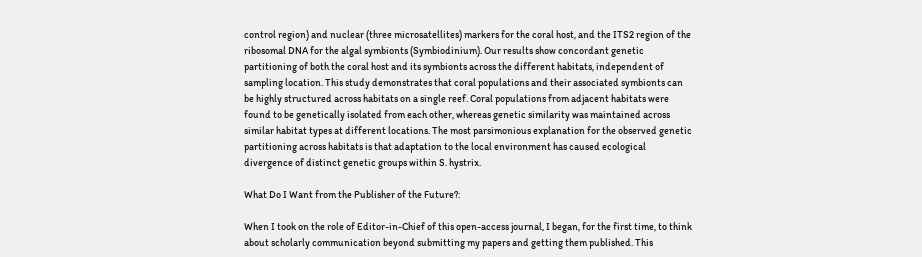control region) and nuclear (three microsatellites) markers for the coral host, and the ITS2 region of the ribosomal DNA for the algal symbionts (Symbiodinium). Our results show concordant genetic partitioning of both the coral host and its symbionts across the different habitats, independent of sampling location. This study demonstrates that coral populations and their associated symbionts can be highly structured across habitats on a single reef. Coral populations from adjacent habitats were found to be genetically isolated from each other, whereas genetic similarity was maintained across similar habitat types at different locations. The most parsimonious explanation for the observed genetic partitioning across habitats is that adaptation to the local environment has caused ecological divergence of distinct genetic groups within S. hystrix.

What Do I Want from the Publisher of the Future?:

When I took on the role of Editor-in-Chief of this open-access journal, I began, for the first time, to think about scholarly communication beyond submitting my papers and getting them published. This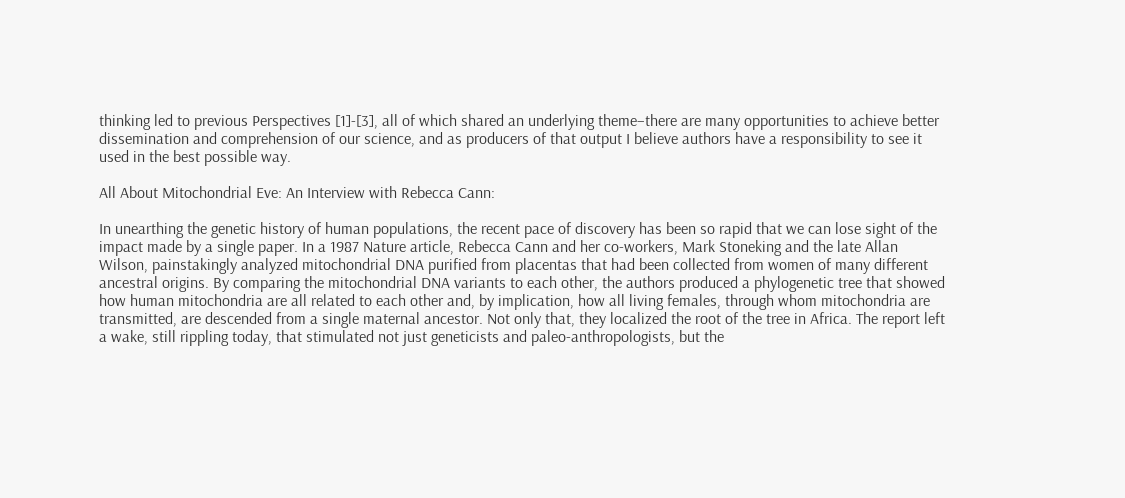thinking led to previous Perspectives [1]-[3], all of which shared an underlying theme–there are many opportunities to achieve better dissemination and comprehension of our science, and as producers of that output I believe authors have a responsibility to see it used in the best possible way.

All About Mitochondrial Eve: An Interview with Rebecca Cann:

In unearthing the genetic history of human populations, the recent pace of discovery has been so rapid that we can lose sight of the impact made by a single paper. In a 1987 Nature article, Rebecca Cann and her co-workers, Mark Stoneking and the late Allan Wilson, painstakingly analyzed mitochondrial DNA purified from placentas that had been collected from women of many different ancestral origins. By comparing the mitochondrial DNA variants to each other, the authors produced a phylogenetic tree that showed how human mitochondria are all related to each other and, by implication, how all living females, through whom mitochondria are transmitted, are descended from a single maternal ancestor. Not only that, they localized the root of the tree in Africa. The report left a wake, still rippling today, that stimulated not just geneticists and paleo-anthropologists, but the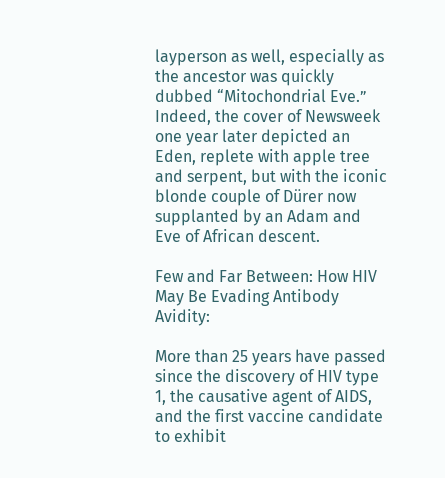layperson as well, especially as the ancestor was quickly dubbed “Mitochondrial Eve.” Indeed, the cover of Newsweek one year later depicted an Eden, replete with apple tree and serpent, but with the iconic blonde couple of Dürer now supplanted by an Adam and Eve of African descent.

Few and Far Between: How HIV May Be Evading Antibody Avidity:

More than 25 years have passed since the discovery of HIV type 1, the causative agent of AIDS, and the first vaccine candidate to exhibit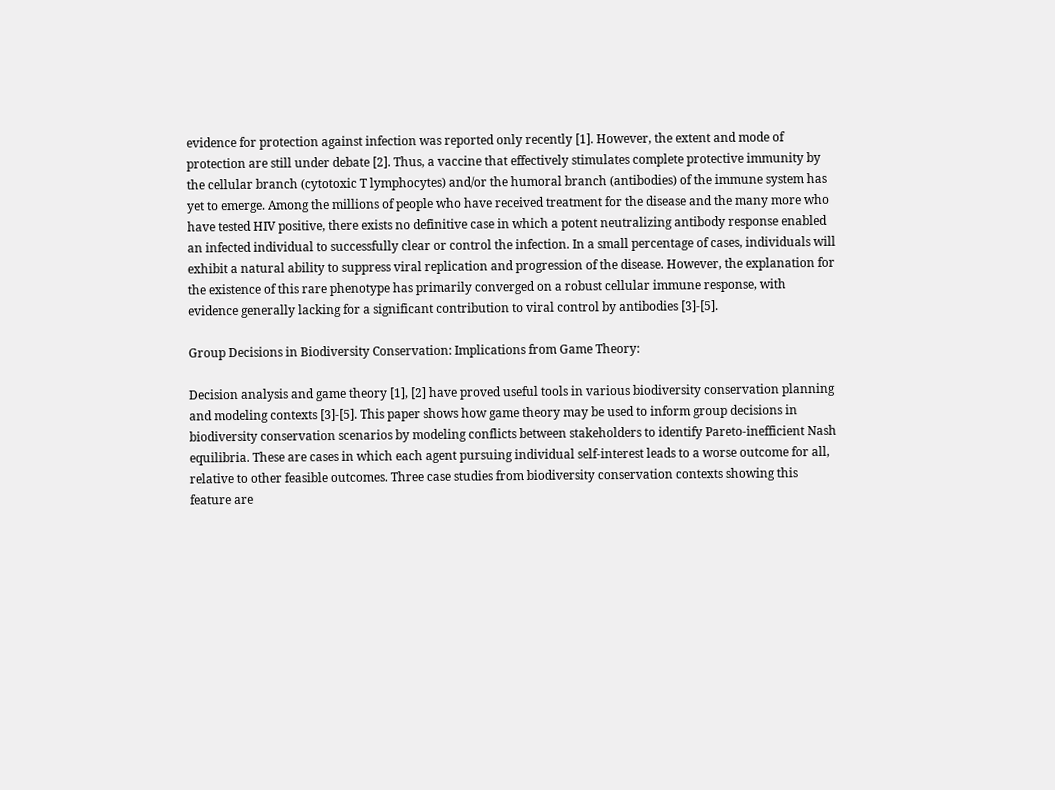evidence for protection against infection was reported only recently [1]. However, the extent and mode of protection are still under debate [2]. Thus, a vaccine that effectively stimulates complete protective immunity by the cellular branch (cytotoxic T lymphocytes) and/or the humoral branch (antibodies) of the immune system has yet to emerge. Among the millions of people who have received treatment for the disease and the many more who have tested HIV positive, there exists no definitive case in which a potent neutralizing antibody response enabled an infected individual to successfully clear or control the infection. In a small percentage of cases, individuals will exhibit a natural ability to suppress viral replication and progression of the disease. However, the explanation for the existence of this rare phenotype has primarily converged on a robust cellular immune response, with evidence generally lacking for a significant contribution to viral control by antibodies [3]-[5].

Group Decisions in Biodiversity Conservation: Implications from Game Theory:

Decision analysis and game theory [1], [2] have proved useful tools in various biodiversity conservation planning and modeling contexts [3]-[5]. This paper shows how game theory may be used to inform group decisions in biodiversity conservation scenarios by modeling conflicts between stakeholders to identify Pareto-inefficient Nash equilibria. These are cases in which each agent pursuing individual self-interest leads to a worse outcome for all, relative to other feasible outcomes. Three case studies from biodiversity conservation contexts showing this feature are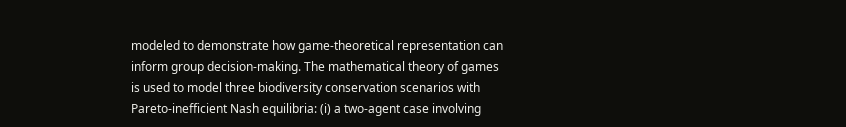modeled to demonstrate how game-theoretical representation can inform group decision-making. The mathematical theory of games is used to model three biodiversity conservation scenarios with Pareto-inefficient Nash equilibria: (i) a two-agent case involving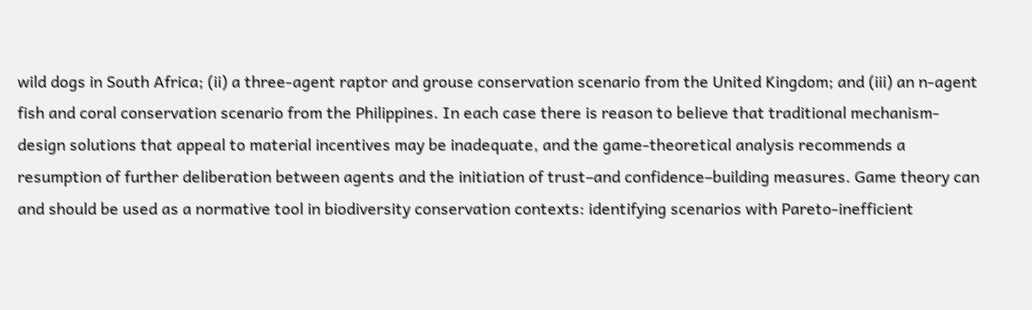wild dogs in South Africa; (ii) a three-agent raptor and grouse conservation scenario from the United Kingdom; and (iii) an n-agent fish and coral conservation scenario from the Philippines. In each case there is reason to believe that traditional mechanism-design solutions that appeal to material incentives may be inadequate, and the game-theoretical analysis recommends a resumption of further deliberation between agents and the initiation of trust–and confidence–building measures. Game theory can and should be used as a normative tool in biodiversity conservation contexts: identifying scenarios with Pareto-inefficient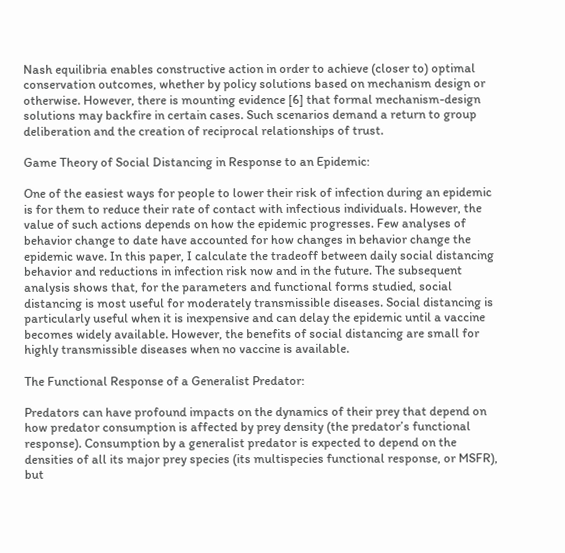Nash equilibria enables constructive action in order to achieve (closer to) optimal conservation outcomes, whether by policy solutions based on mechanism design or otherwise. However, there is mounting evidence [6] that formal mechanism-design solutions may backfire in certain cases. Such scenarios demand a return to group deliberation and the creation of reciprocal relationships of trust.

Game Theory of Social Distancing in Response to an Epidemic:

One of the easiest ways for people to lower their risk of infection during an epidemic is for them to reduce their rate of contact with infectious individuals. However, the value of such actions depends on how the epidemic progresses. Few analyses of behavior change to date have accounted for how changes in behavior change the epidemic wave. In this paper, I calculate the tradeoff between daily social distancing behavior and reductions in infection risk now and in the future. The subsequent analysis shows that, for the parameters and functional forms studied, social distancing is most useful for moderately transmissible diseases. Social distancing is particularly useful when it is inexpensive and can delay the epidemic until a vaccine becomes widely available. However, the benefits of social distancing are small for highly transmissible diseases when no vaccine is available.

The Functional Response of a Generalist Predator:

Predators can have profound impacts on the dynamics of their prey that depend on how predator consumption is affected by prey density (the predator’s functional response). Consumption by a generalist predator is expected to depend on the densities of all its major prey species (its multispecies functional response, or MSFR), but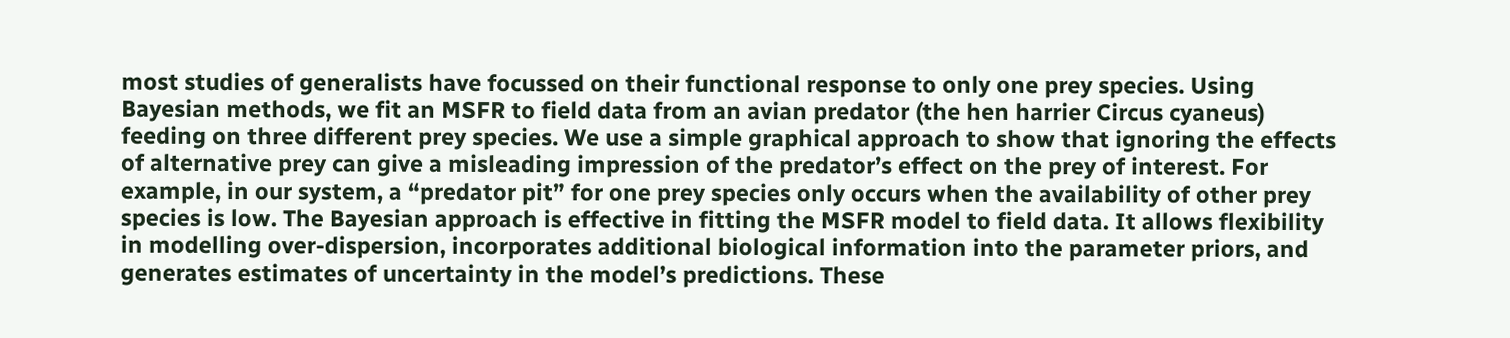most studies of generalists have focussed on their functional response to only one prey species. Using Bayesian methods, we fit an MSFR to field data from an avian predator (the hen harrier Circus cyaneus) feeding on three different prey species. We use a simple graphical approach to show that ignoring the effects of alternative prey can give a misleading impression of the predator’s effect on the prey of interest. For example, in our system, a “predator pit” for one prey species only occurs when the availability of other prey species is low. The Bayesian approach is effective in fitting the MSFR model to field data. It allows flexibility in modelling over-dispersion, incorporates additional biological information into the parameter priors, and generates estimates of uncertainty in the model’s predictions. These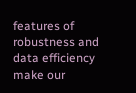features of robustness and data efficiency make our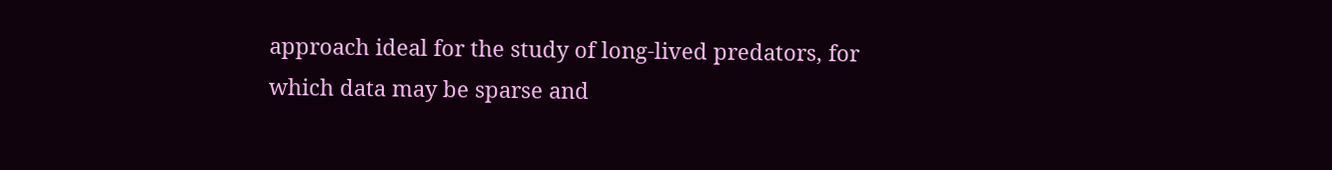approach ideal for the study of long-lived predators, for which data may be sparse and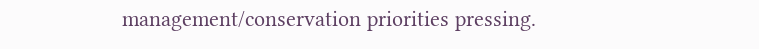management/conservation priorities pressing.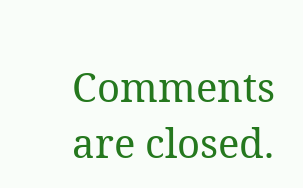Comments are closed.